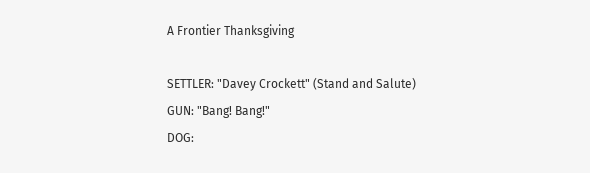A Frontier Thanksgiving

SETTLER: "Davey Crockett" (Stand and Salute)
GUN: "Bang! Bang!"
DOG: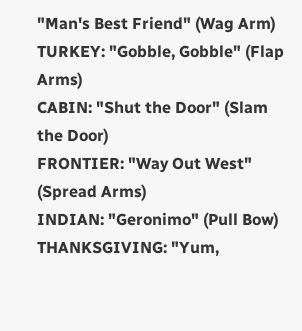"Man's Best Friend" (Wag Arm)
TURKEY: "Gobble, Gobble" (Flap Arms)
CABIN: "Shut the Door" (Slam the Door)
FRONTIER: "Way Out West" (Spread Arms)
INDIAN: "Geronimo" (Pull Bow)
THANKSGIVING: "Yum,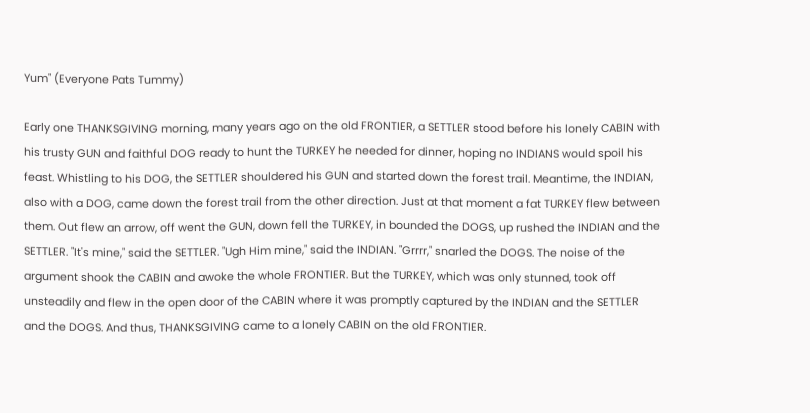Yum" (Everyone Pats Tummy)

Early one THANKSGIVING morning, many years ago on the old FRONTIER, a SETTLER stood before his lonely CABIN with his trusty GUN and faithful DOG ready to hunt the TURKEY he needed for dinner, hoping no INDIANS would spoil his feast. Whistling to his DOG, the SETTLER shouldered his GUN and started down the forest trail. Meantime, the INDIAN, also with a DOG, came down the forest trail from the other direction. Just at that moment a fat TURKEY flew between them. Out flew an arrow, off went the GUN, down fell the TURKEY, in bounded the DOGS, up rushed the INDIAN and the SETTLER. "It's mine," said the SETTLER. "Ugh Him mine," said the INDIAN. "Grrrr," snarled the DOGS. The noise of the argument shook the CABIN and awoke the whole FRONTIER. But the TURKEY, which was only stunned, took off unsteadily and flew in the open door of the CABIN where it was promptly captured by the INDIAN and the SETTLER and the DOGS. And thus, THANKSGIVING came to a lonely CABIN on the old FRONTIER.